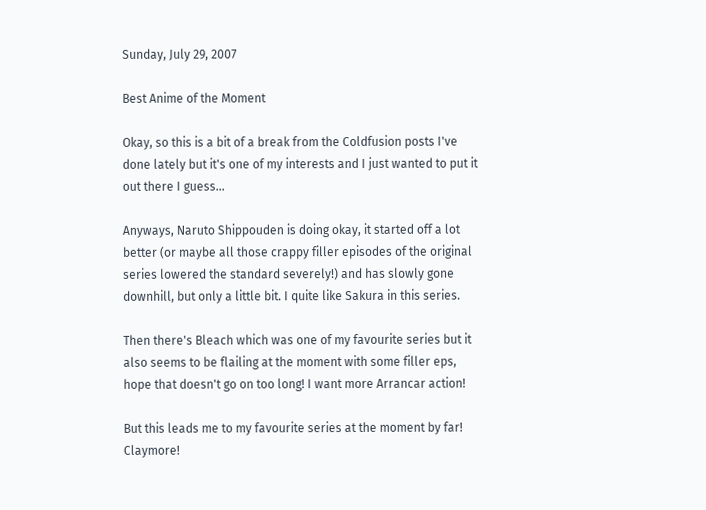Sunday, July 29, 2007

Best Anime of the Moment

Okay, so this is a bit of a break from the Coldfusion posts I've done lately but it's one of my interests and I just wanted to put it out there I guess...

Anyways, Naruto Shippouden is doing okay, it started off a lot better (or maybe all those crappy filler episodes of the original series lowered the standard severely!) and has slowly gone downhill, but only a little bit. I quite like Sakura in this series.

Then there's Bleach which was one of my favourite series but it also seems to be flailing at the moment with some filler eps, hope that doesn't go on too long! I want more Arrancar action!

But this leads me to my favourite series at the moment by far! Claymore!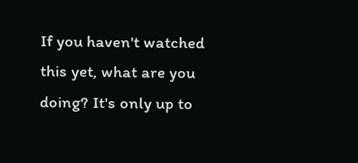If you haven't watched this yet, what are you doing? It's only up to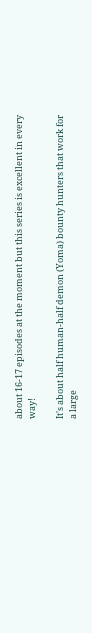about 16-17 episodes at the moment but this series is excellent in every way!

It's about half human-half demon (Yoma) bounty hunters that work for a large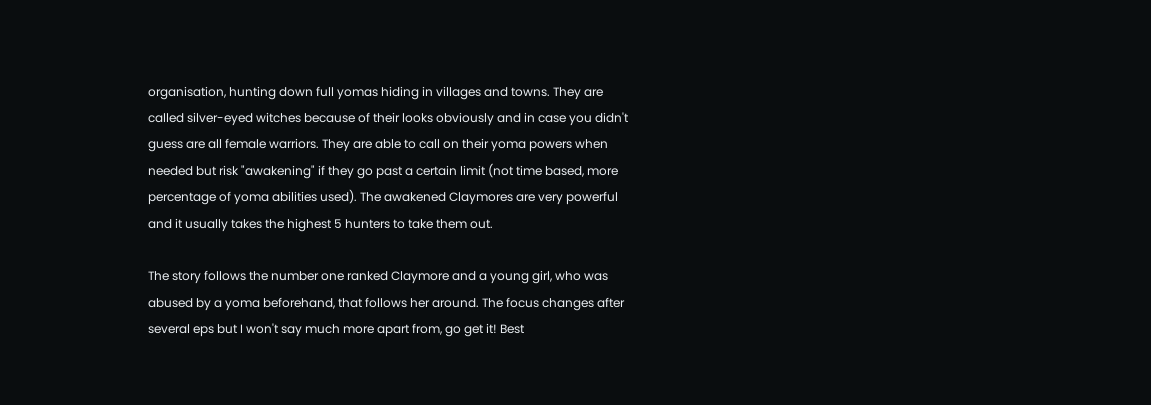organisation, hunting down full yomas hiding in villages and towns. They are called silver-eyed witches because of their looks obviously and in case you didn't guess are all female warriors. They are able to call on their yoma powers when needed but risk "awakening" if they go past a certain limit (not time based, more percentage of yoma abilities used). The awakened Claymores are very powerful and it usually takes the highest 5 hunters to take them out.

The story follows the number one ranked Claymore and a young girl, who was abused by a yoma beforehand, that follows her around. The focus changes after several eps but I won't say much more apart from, go get it! Best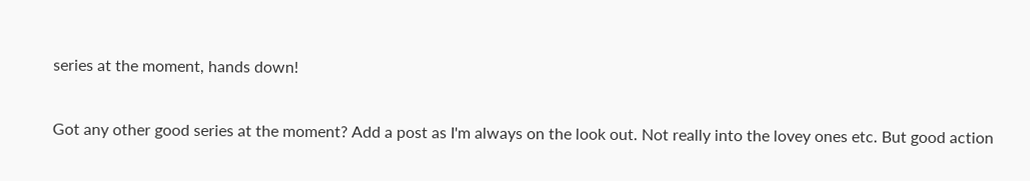series at the moment, hands down!

Got any other good series at the moment? Add a post as I'm always on the look out. Not really into the lovey ones etc. But good action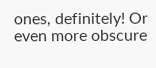ones, definitely! Or even more obscure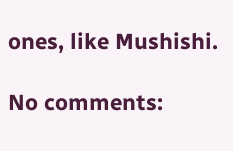ones, like Mushishi.

No comments: